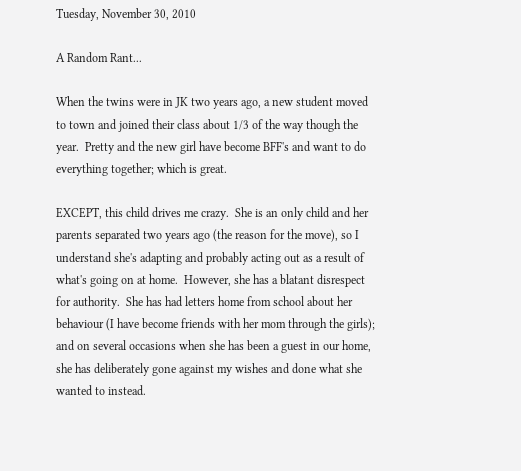Tuesday, November 30, 2010

A Random Rant...

When the twins were in JK two years ago, a new student moved to town and joined their class about 1/3 of the way though the year.  Pretty and the new girl have become BFF's and want to do everything together; which is great.

EXCEPT, this child drives me crazy.  She is an only child and her parents separated two years ago (the reason for the move), so I understand she's adapting and probably acting out as a result of what's going on at home.  However, she has a blatant disrespect for authority.  She has had letters home from school about her behaviour (I have become friends with her mom through the girls); and on several occasions when she has been a guest in our home, she has deliberately gone against my wishes and done what she wanted to instead.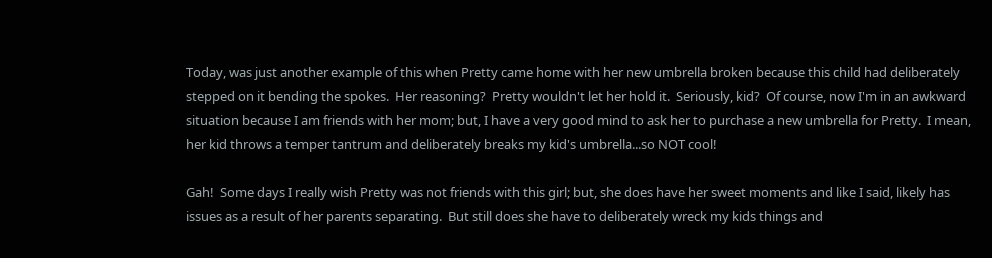Today, was just another example of this when Pretty came home with her new umbrella broken because this child had deliberately stepped on it bending the spokes.  Her reasoning?  Pretty wouldn't let her hold it.  Seriously, kid?  Of course, now I'm in an awkward situation because I am friends with her mom; but, I have a very good mind to ask her to purchase a new umbrella for Pretty.  I mean, her kid throws a temper tantrum and deliberately breaks my kid's umbrella...so NOT cool!

Gah!  Some days I really wish Pretty was not friends with this girl; but, she does have her sweet moments and like I said, likely has issues as a result of her parents separating.  But still does she have to deliberately wreck my kids things and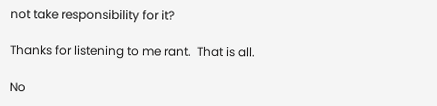not take responsibility for it?

Thanks for listening to me rant.  That is all.

No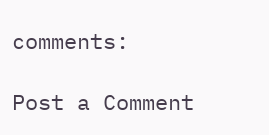comments:

Post a Comment